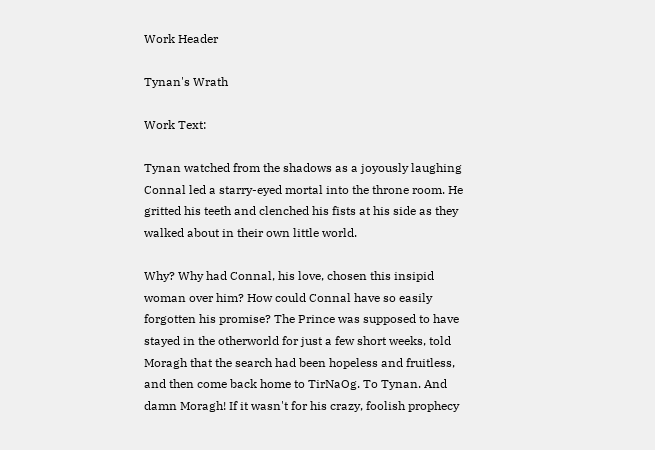Work Header

Tynan's Wrath

Work Text:

Tynan watched from the shadows as a joyously laughing Connal led a starry-eyed mortal into the throne room. He gritted his teeth and clenched his fists at his side as they walked about in their own little world.

Why? Why had Connal, his love, chosen this insipid woman over him? How could Connal have so easily forgotten his promise? The Prince was supposed to have stayed in the otherworld for just a few short weeks, told Moragh that the search had been hopeless and fruitless, and then come back home to TirNaOg. To Tynan. And damn Moragh! If it wasn't for his crazy, foolish prophecy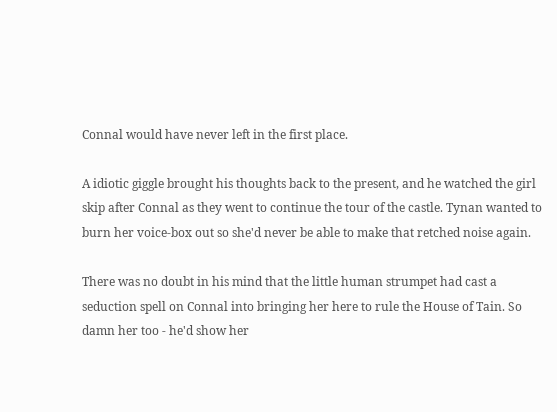Connal would have never left in the first place.

A idiotic giggle brought his thoughts back to the present, and he watched the girl skip after Connal as they went to continue the tour of the castle. Tynan wanted to burn her voice-box out so she'd never be able to make that retched noise again.

There was no doubt in his mind that the little human strumpet had cast a seduction spell on Connal into bringing her here to rule the House of Tain. So damn her too - he'd show her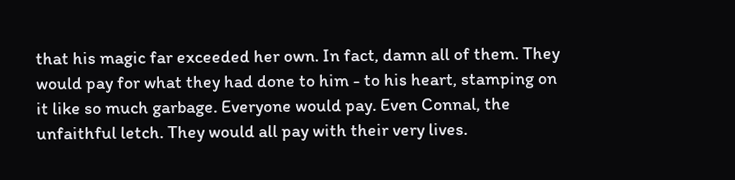that his magic far exceeded her own. In fact, damn all of them. They would pay for what they had done to him - to his heart, stamping on it like so much garbage. Everyone would pay. Even Connal, the unfaithful letch. They would all pay with their very lives.